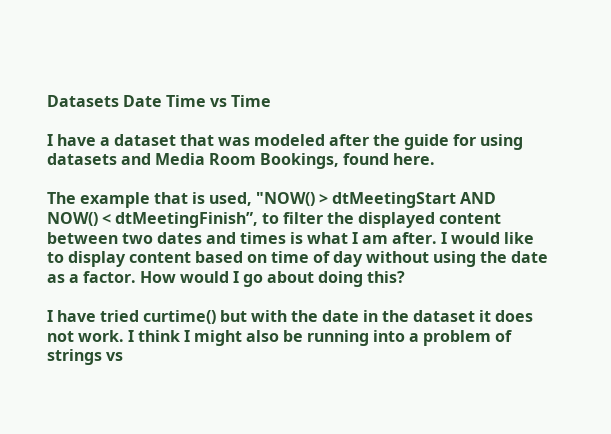Datasets Date Time vs Time

I have a dataset that was modeled after the guide for using datasets and Media Room Bookings, found here.

The example that is used, "NOW() > dtMeetingStart AND NOW() < dtMeetingFinish”, to filter the displayed content between two dates and times is what I am after. I would like to display content based on time of day without using the date as a factor. How would I go about doing this?

I have tried curtime() but with the date in the dataset it does not work. I think I might also be running into a problem of strings vs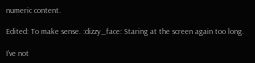numeric content.

Edited: To make sense. :dizzy_face: Staring at the screen again too long.

I’ve not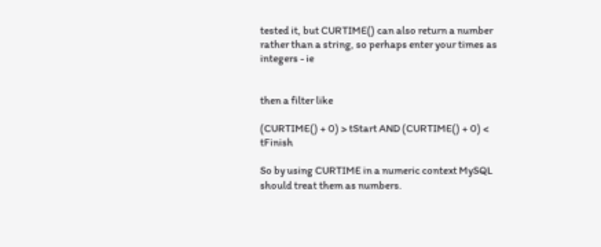tested it, but CURTIME() can also return a number rather than a string, so perhaps enter your times as integers - ie


then a filter like

(CURTIME() + 0) > tStart AND (CURTIME() + 0) < tFinish

So by using CURTIME in a numeric context MySQL should treat them as numbers.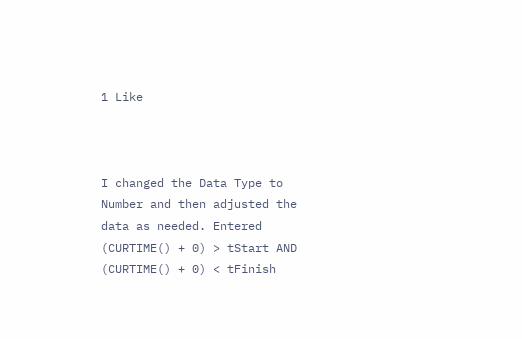1 Like



I changed the Data Type to Number and then adjusted the data as needed. Entered
(CURTIME() + 0) > tStart AND (CURTIME() + 0) < tFinish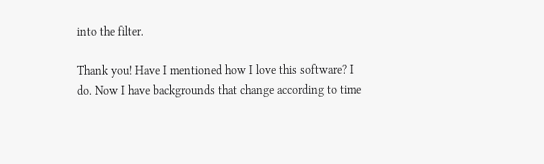into the filter.

Thank you! Have I mentioned how I love this software? I do. Now I have backgrounds that change according to time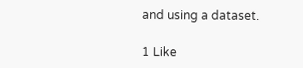and using a dataset.

1 Like